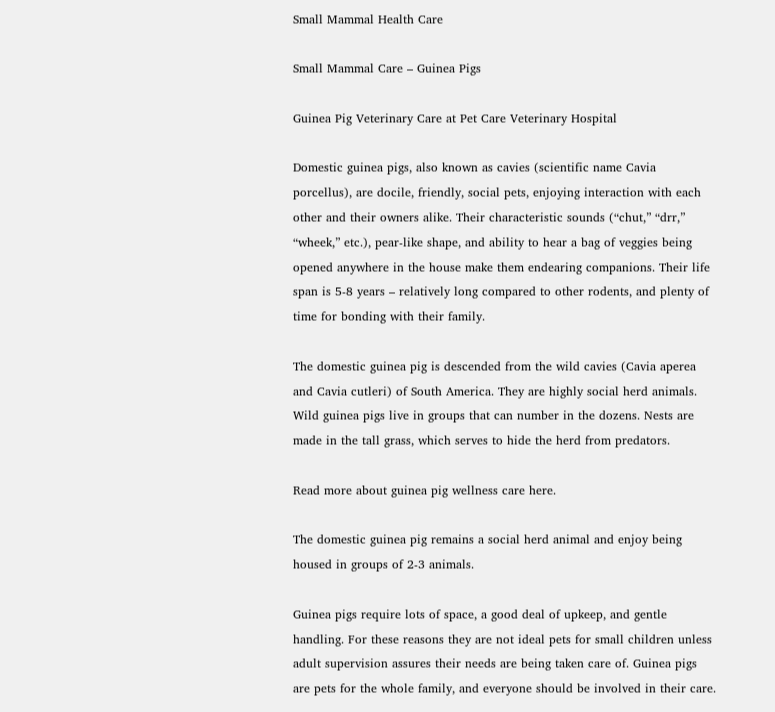Small Mammal Health Care

Small Mammal Care – Guinea Pigs

Guinea Pig Veterinary Care at Pet Care Veterinary Hospital

Domestic guinea pigs, also known as cavies (scientific name Cavia porcellus), are docile, friendly, social pets, enjoying interaction with each other and their owners alike. Their characteristic sounds (“chut,” “drr,” “wheek,” etc.), pear-like shape, and ability to hear a bag of veggies being opened anywhere in the house make them endearing companions. Their life span is 5-8 years – relatively long compared to other rodents, and plenty of time for bonding with their family.

The domestic guinea pig is descended from the wild cavies (Cavia aperea and Cavia cutleri) of South America. They are highly social herd animals. Wild guinea pigs live in groups that can number in the dozens. Nests are made in the tall grass, which serves to hide the herd from predators.

Read more about guinea pig wellness care here.

The domestic guinea pig remains a social herd animal and enjoy being housed in groups of 2-3 animals.

Guinea pigs require lots of space, a good deal of upkeep, and gentle handling. For these reasons they are not ideal pets for small children unless adult supervision assures their needs are being taken care of. Guinea pigs are pets for the whole family, and everyone should be involved in their care.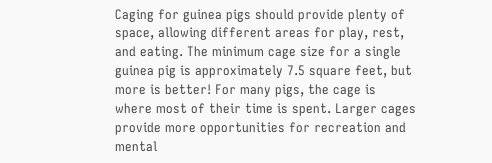Caging for guinea pigs should provide plenty of space, allowing different areas for play, rest, and eating. The minimum cage size for a single guinea pig is approximately 7.5 square feet, but more is better! For many pigs, the cage is where most of their time is spent. Larger cages provide more opportunities for recreation and mental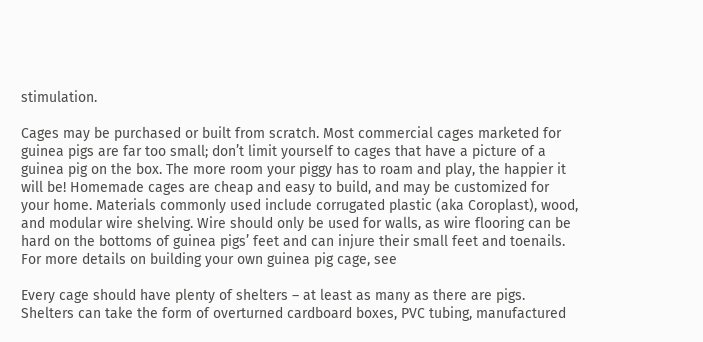stimulation.

Cages may be purchased or built from scratch. Most commercial cages marketed for guinea pigs are far too small; don’t limit yourself to cages that have a picture of a guinea pig on the box. The more room your piggy has to roam and play, the happier it will be! Homemade cages are cheap and easy to build, and may be customized for your home. Materials commonly used include corrugated plastic (aka Coroplast), wood, and modular wire shelving. Wire should only be used for walls, as wire flooring can be hard on the bottoms of guinea pigs’ feet and can injure their small feet and toenails. For more details on building your own guinea pig cage, see

Every cage should have plenty of shelters – at least as many as there are pigs. Shelters can take the form of overturned cardboard boxes, PVC tubing, manufactured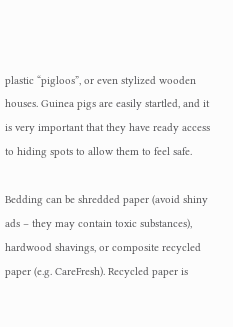plastic “pigloos”, or even stylized wooden houses. Guinea pigs are easily startled, and it is very important that they have ready access to hiding spots to allow them to feel safe.

Bedding can be shredded paper (avoid shiny ads – they may contain toxic substances), hardwood shavings, or composite recycled paper (e.g. CareFresh). Recycled paper is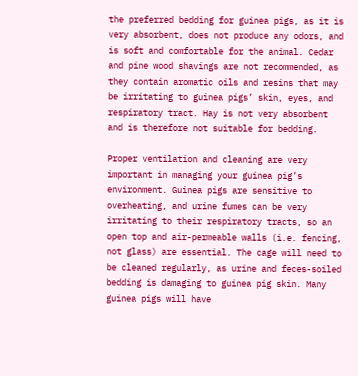the preferred bedding for guinea pigs, as it is very absorbent, does not produce any odors, and is soft and comfortable for the animal. Cedar and pine wood shavings are not recommended, as they contain aromatic oils and resins that may be irritating to guinea pigs’ skin, eyes, and respiratory tract. Hay is not very absorbent and is therefore not suitable for bedding.

Proper ventilation and cleaning are very important in managing your guinea pig’s environment. Guinea pigs are sensitive to overheating, and urine fumes can be very irritating to their respiratory tracts, so an open top and air-permeable walls (i.e. fencing, not glass) are essential. The cage will need to be cleaned regularly, as urine and feces-soiled bedding is damaging to guinea pig skin. Many guinea pigs will have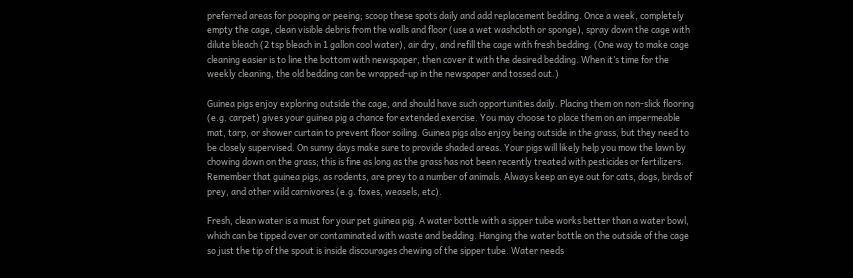preferred areas for pooping or peeing; scoop these spots daily and add replacement bedding. Once a week, completely empty the cage, clean visible debris from the walls and floor (use a wet washcloth or sponge), spray down the cage with dilute bleach (2 tsp bleach in 1 gallon cool water), air dry, and refill the cage with fresh bedding. (One way to make cage cleaning easier is to line the bottom with newspaper, then cover it with the desired bedding. When it’s time for the weekly cleaning, the old bedding can be wrapped-up in the newspaper and tossed out.)

Guinea pigs enjoy exploring outside the cage, and should have such opportunities daily. Placing them on non-slick flooring (e.g. carpet) gives your guinea pig a chance for extended exercise. You may choose to place them on an impermeable mat, tarp, or shower curtain to prevent floor soiling. Guinea pigs also enjoy being outside in the grass, but they need to be closely supervised. On sunny days make sure to provide shaded areas. Your pigs will likely help you mow the lawn by chowing down on the grass; this is fine as long as the grass has not been recently treated with pesticides or fertilizers. Remember that guinea pigs, as rodents, are prey to a number of animals. Always keep an eye out for cats, dogs, birds of prey, and other wild carnivores (e.g. foxes, weasels, etc).

Fresh, clean water is a must for your pet guinea pig. A water bottle with a sipper tube works better than a water bowl, which can be tipped over or contaminated with waste and bedding. Hanging the water bottle on the outside of the cage so just the tip of the spout is inside discourages chewing of the sipper tube. Water needs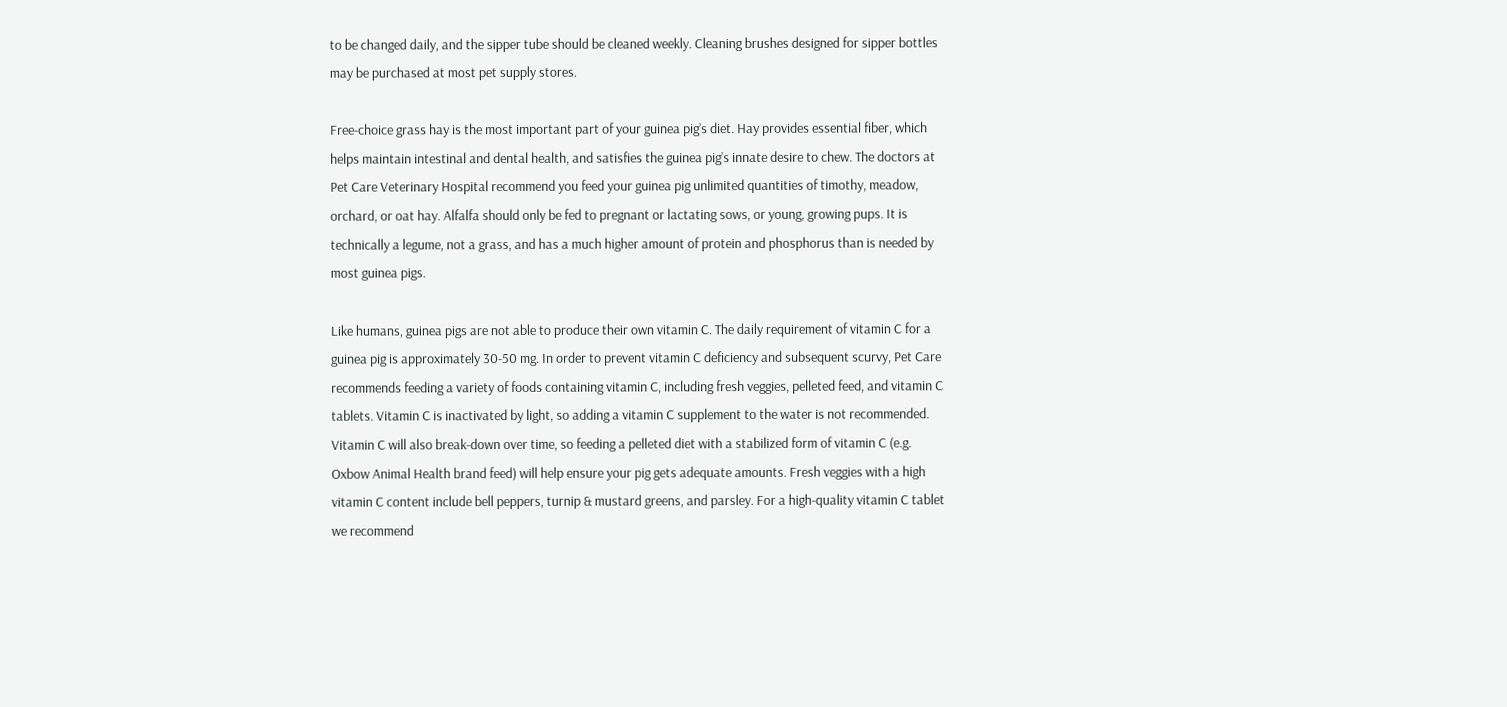to be changed daily, and the sipper tube should be cleaned weekly. Cleaning brushes designed for sipper bottles may be purchased at most pet supply stores.

Free-choice grass hay is the most important part of your guinea pig’s diet. Hay provides essential fiber, which helps maintain intestinal and dental health, and satisfies the guinea pig’s innate desire to chew. The doctors at Pet Care Veterinary Hospital recommend you feed your guinea pig unlimited quantities of timothy, meadow, orchard, or oat hay. Alfalfa should only be fed to pregnant or lactating sows, or young, growing pups. It is technically a legume, not a grass, and has a much higher amount of protein and phosphorus than is needed by most guinea pigs.

Like humans, guinea pigs are not able to produce their own vitamin C. The daily requirement of vitamin C for a guinea pig is approximately 30-50 mg. In order to prevent vitamin C deficiency and subsequent scurvy, Pet Care recommends feeding a variety of foods containing vitamin C, including fresh veggies, pelleted feed, and vitamin C tablets. Vitamin C is inactivated by light, so adding a vitamin C supplement to the water is not recommended. Vitamin C will also break-down over time, so feeding a pelleted diet with a stabilized form of vitamin C (e.g. Oxbow Animal Health brand feed) will help ensure your pig gets adequate amounts. Fresh veggies with a high vitamin C content include bell peppers, turnip & mustard greens, and parsley. For a high-quality vitamin C tablet we recommend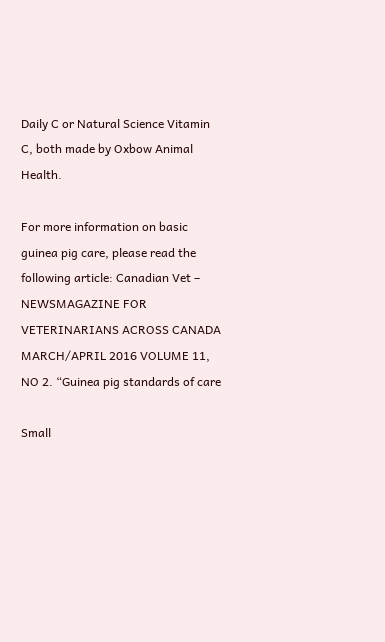Daily C or Natural Science Vitamin C, both made by Oxbow Animal Health.

For more information on basic guinea pig care, please read the following article: Canadian Vet – NEWSMAGAZINE FOR VETERINARIANS ACROSS CANADA MARCH/APRIL 2016 VOLUME 11, NO 2. “Guinea pig standards of care

Small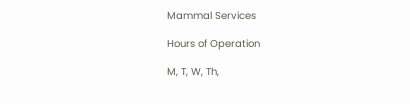Mammal Services

Hours of Operation

M, T, W, Th,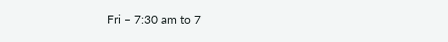Fri – 7:30 am to 7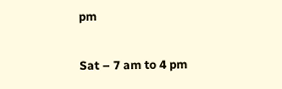pm

Sat – 7 am to 4 pm